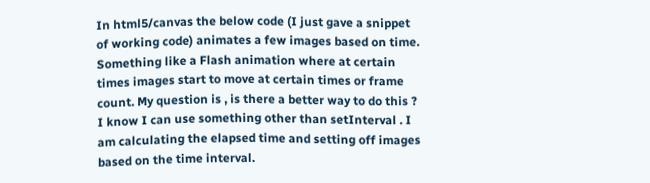In html5/canvas the below code (I just gave a snippet of working code) animates a few images based on time. Something like a Flash animation where at certain times images start to move at certain times or frame count. My question is , is there a better way to do this ? I know I can use something other than setInterval . I am calculating the elapsed time and setting off images based on the time interval.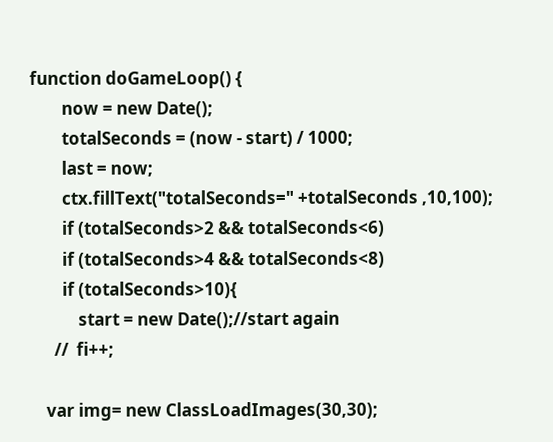function doGameLoop() {
        now = new Date();
        totalSeconds = (now - start) / 1000;
        last = now;
        ctx.fillText("totalSeconds=" +totalSeconds ,10,100);
        if (totalSeconds>2 && totalSeconds<6)
        if (totalSeconds>4 && totalSeconds<8)
        if (totalSeconds>10){
            start = new Date();//start again
      //  fi++;

    var img= new ClassLoadImages(30,30);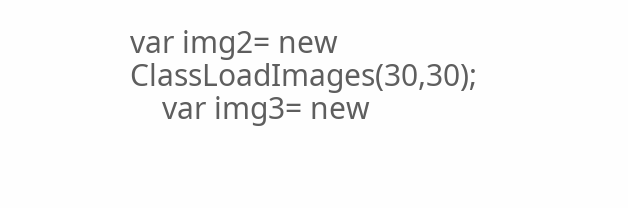var img2= new ClassLoadImages(30,30);
    var img3= new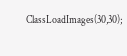ClassLoadImages(30,30);